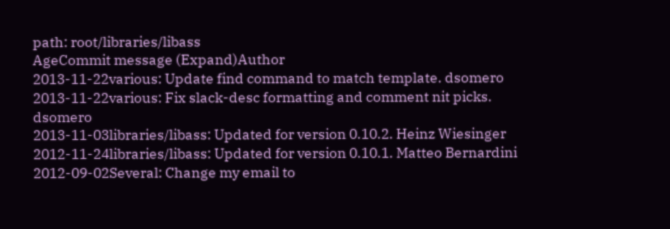path: root/libraries/libass
AgeCommit message (Expand)Author
2013-11-22various: Update find command to match template. dsomero
2013-11-22various: Fix slack-desc formatting and comment nit picks. dsomero
2013-11-03libraries/libass: Updated for version 0.10.2. Heinz Wiesinger
2012-11-24libraries/libass: Updated for version 0.10.1. Matteo Bernardini
2012-09-02Several: Change my email to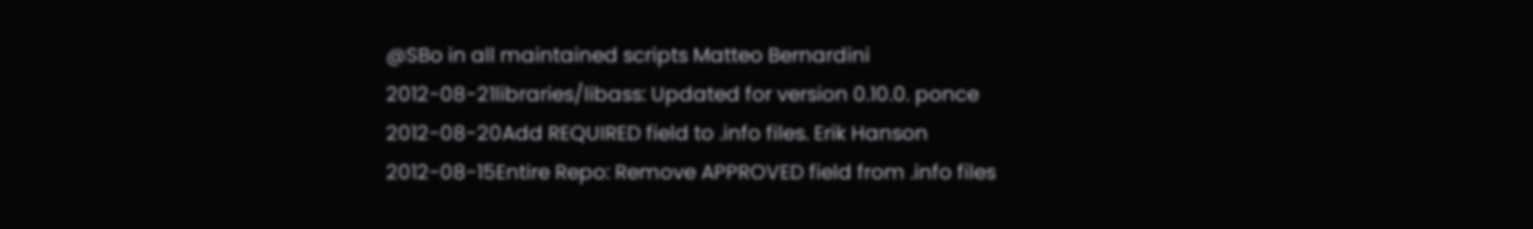@SBo in all maintained scripts Matteo Bernardini
2012-08-21libraries/libass: Updated for version 0.10.0. ponce
2012-08-20Add REQUIRED field to .info files. Erik Hanson
2012-08-15Entire Repo: Remove APPROVED field from .info files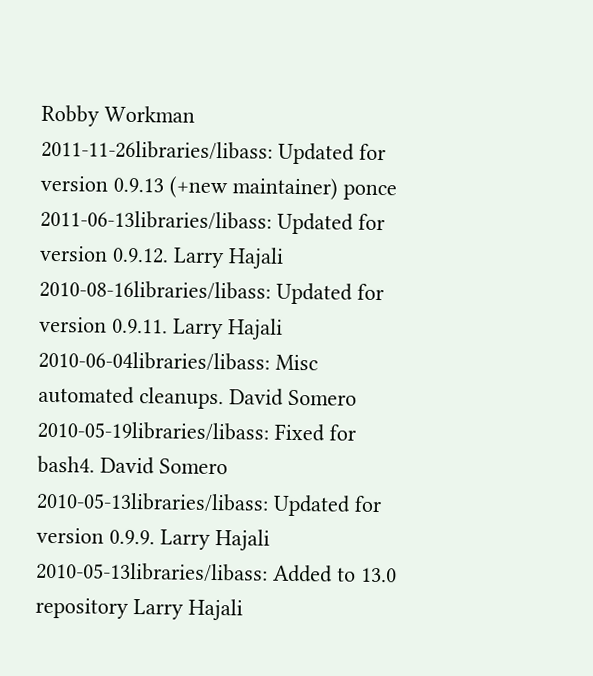Robby Workman
2011-11-26libraries/libass: Updated for version 0.9.13 (+new maintainer) ponce
2011-06-13libraries/libass: Updated for version 0.9.12. Larry Hajali
2010-08-16libraries/libass: Updated for version 0.9.11. Larry Hajali
2010-06-04libraries/libass: Misc automated cleanups. David Somero
2010-05-19libraries/libass: Fixed for bash4. David Somero
2010-05-13libraries/libass: Updated for version 0.9.9. Larry Hajali
2010-05-13libraries/libass: Added to 13.0 repository Larry Hajali